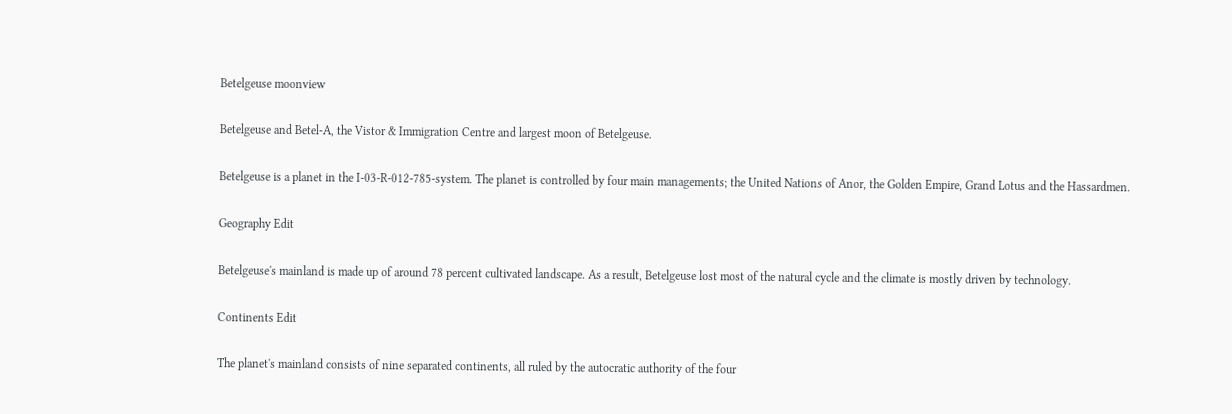Betelgeuse moonview

Betelgeuse and Betel-A, the Vistor & Immigration Centre and largest moon of Betelgeuse.

Betelgeuse is a planet in the I-03-R-012-785-system. The planet is controlled by four main managements; the United Nations of Anor, the Golden Empire, Grand Lotus and the Hassardmen.

Geography Edit

Betelgeuse's mainland is made up of around 78 percent cultivated landscape. As a result, Betelgeuse lost most of the natural cycle and the climate is mostly driven by technology.

Continents Edit

The planet's mainland consists of nine separated continents, all ruled by the autocratic authority of the four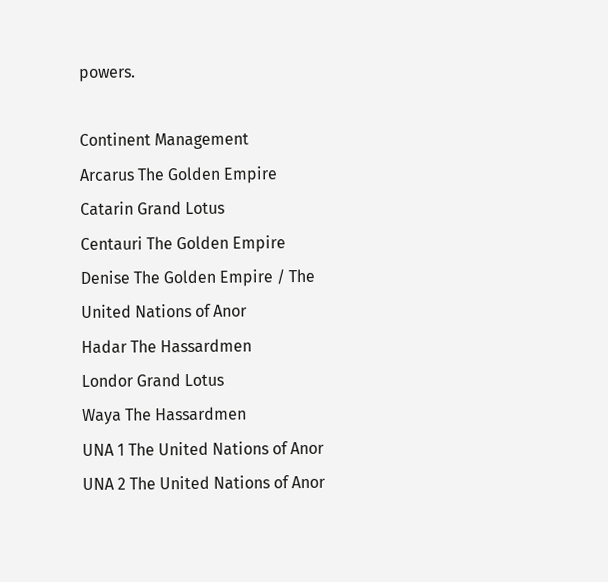powers.

Continent Management
Arcarus The Golden Empire
Catarin Grand Lotus
Centauri The Golden Empire
Denise The Golden Empire / The United Nations of Anor
Hadar The Hassardmen
Londor Grand Lotus
Waya The Hassardmen
UNA 1 The United Nations of Anor
UNA 2 The United Nations of Anor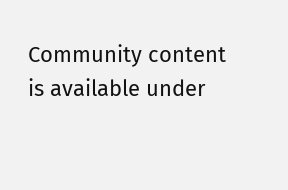Community content is available under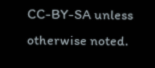CC-BY-SA unless otherwise noted.